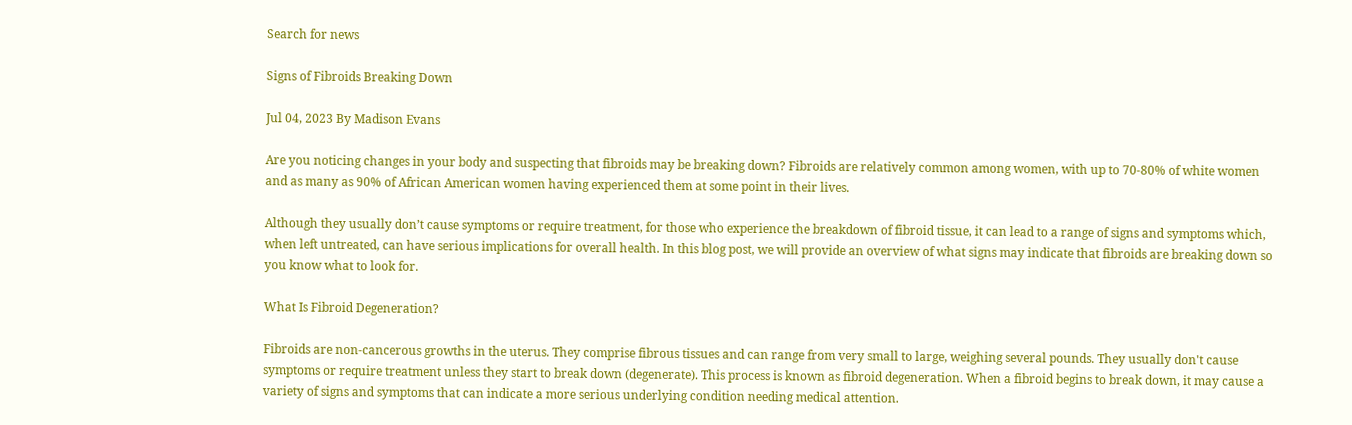Search for news

Signs of Fibroids Breaking Down

Jul 04, 2023 By Madison Evans

Are you noticing changes in your body and suspecting that fibroids may be breaking down? Fibroids are relatively common among women, with up to 70-80% of white women and as many as 90% of African American women having experienced them at some point in their lives.

Although they usually don’t cause symptoms or require treatment, for those who experience the breakdown of fibroid tissue, it can lead to a range of signs and symptoms which, when left untreated, can have serious implications for overall health. In this blog post, we will provide an overview of what signs may indicate that fibroids are breaking down so you know what to look for.

What Is Fibroid Degeneration?

Fibroids are non-cancerous growths in the uterus. They comprise fibrous tissues and can range from very small to large, weighing several pounds. They usually don't cause symptoms or require treatment unless they start to break down (degenerate). This process is known as fibroid degeneration. When a fibroid begins to break down, it may cause a variety of signs and symptoms that can indicate a more serious underlying condition needing medical attention.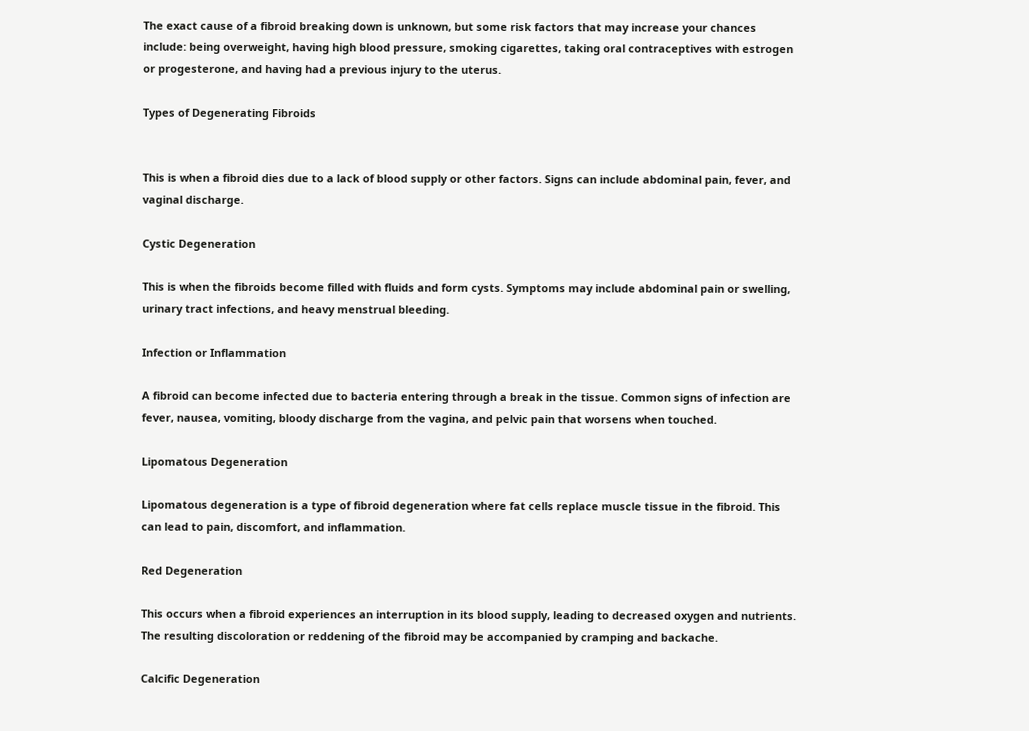The exact cause of a fibroid breaking down is unknown, but some risk factors that may increase your chances include: being overweight, having high blood pressure, smoking cigarettes, taking oral contraceptives with estrogen or progesterone, and having had a previous injury to the uterus.

Types of Degenerating Fibroids


This is when a fibroid dies due to a lack of blood supply or other factors. Signs can include abdominal pain, fever, and vaginal discharge.

Cystic Degeneration

This is when the fibroids become filled with fluids and form cysts. Symptoms may include abdominal pain or swelling, urinary tract infections, and heavy menstrual bleeding.

Infection or Inflammation

A fibroid can become infected due to bacteria entering through a break in the tissue. Common signs of infection are fever, nausea, vomiting, bloody discharge from the vagina, and pelvic pain that worsens when touched.

Lipomatous Degeneration

Lipomatous degeneration is a type of fibroid degeneration where fat cells replace muscle tissue in the fibroid. This can lead to pain, discomfort, and inflammation.

Red Degeneration

This occurs when a fibroid experiences an interruption in its blood supply, leading to decreased oxygen and nutrients. The resulting discoloration or reddening of the fibroid may be accompanied by cramping and backache.

Calcific Degeneration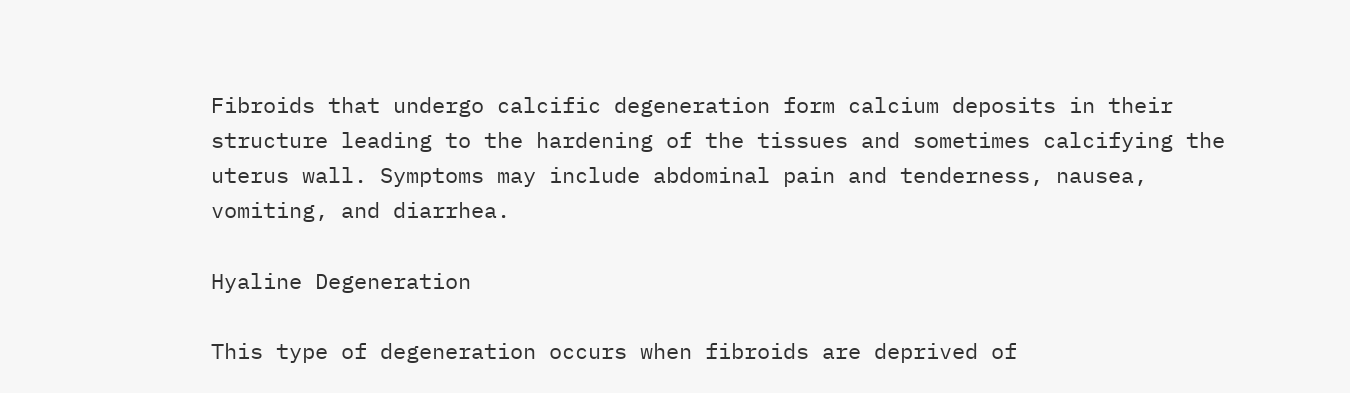Fibroids that undergo calcific degeneration form calcium deposits in their structure leading to the hardening of the tissues and sometimes calcifying the uterus wall. Symptoms may include abdominal pain and tenderness, nausea, vomiting, and diarrhea.

Hyaline Degeneration

This type of degeneration occurs when fibroids are deprived of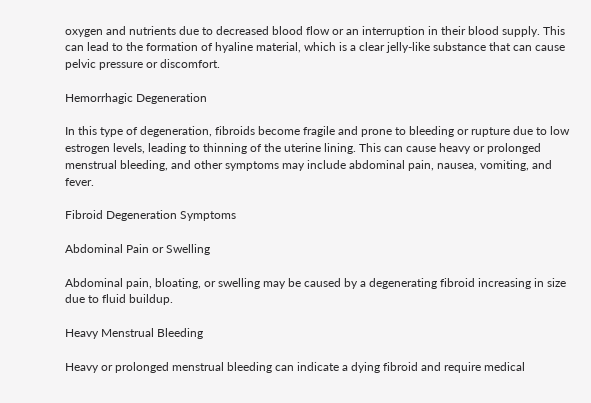oxygen and nutrients due to decreased blood flow or an interruption in their blood supply. This can lead to the formation of hyaline material, which is a clear jelly-like substance that can cause pelvic pressure or discomfort.

Hemorrhagic Degeneration

In this type of degeneration, fibroids become fragile and prone to bleeding or rupture due to low estrogen levels, leading to thinning of the uterine lining. This can cause heavy or prolonged menstrual bleeding, and other symptoms may include abdominal pain, nausea, vomiting, and fever.

Fibroid Degeneration Symptoms

Abdominal Pain or Swelling

Abdominal pain, bloating, or swelling may be caused by a degenerating fibroid increasing in size due to fluid buildup.

Heavy Menstrual Bleeding

Heavy or prolonged menstrual bleeding can indicate a dying fibroid and require medical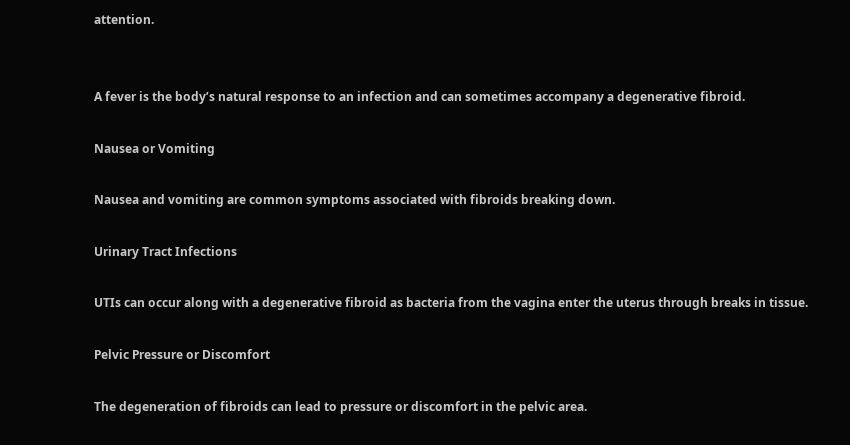attention.


A fever is the body’s natural response to an infection and can sometimes accompany a degenerative fibroid.

Nausea or Vomiting

Nausea and vomiting are common symptoms associated with fibroids breaking down.

Urinary Tract Infections

UTIs can occur along with a degenerative fibroid as bacteria from the vagina enter the uterus through breaks in tissue.

Pelvic Pressure or Discomfort

The degeneration of fibroids can lead to pressure or discomfort in the pelvic area.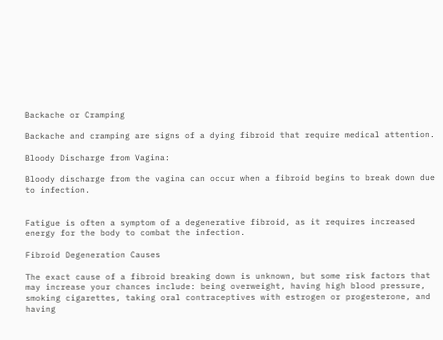Backache or Cramping

Backache and cramping are signs of a dying fibroid that require medical attention.

Bloody Discharge from Vagina:

Bloody discharge from the vagina can occur when a fibroid begins to break down due to infection.


Fatigue is often a symptom of a degenerative fibroid, as it requires increased energy for the body to combat the infection.

Fibroid Degeneration Causes

The exact cause of a fibroid breaking down is unknown, but some risk factors that may increase your chances include: being overweight, having high blood pressure, smoking cigarettes, taking oral contraceptives with estrogen or progesterone, and having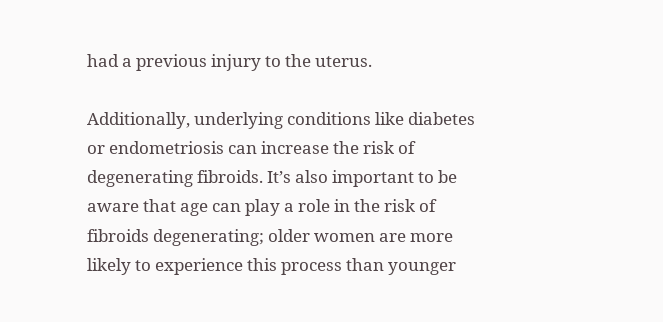had a previous injury to the uterus.

Additionally, underlying conditions like diabetes or endometriosis can increase the risk of degenerating fibroids. It’s also important to be aware that age can play a role in the risk of fibroids degenerating; older women are more likely to experience this process than younger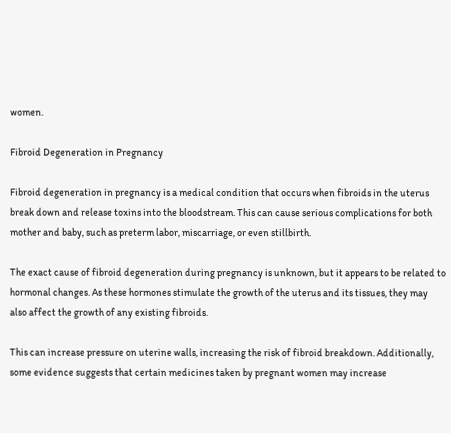women.

Fibroid Degeneration in Pregnancy

Fibroid degeneration in pregnancy is a medical condition that occurs when fibroids in the uterus break down and release toxins into the bloodstream. This can cause serious complications for both mother and baby, such as preterm labor, miscarriage, or even stillbirth.

The exact cause of fibroid degeneration during pregnancy is unknown, but it appears to be related to hormonal changes. As these hormones stimulate the growth of the uterus and its tissues, they may also affect the growth of any existing fibroids.

This can increase pressure on uterine walls, increasing the risk of fibroid breakdown. Additionally, some evidence suggests that certain medicines taken by pregnant women may increase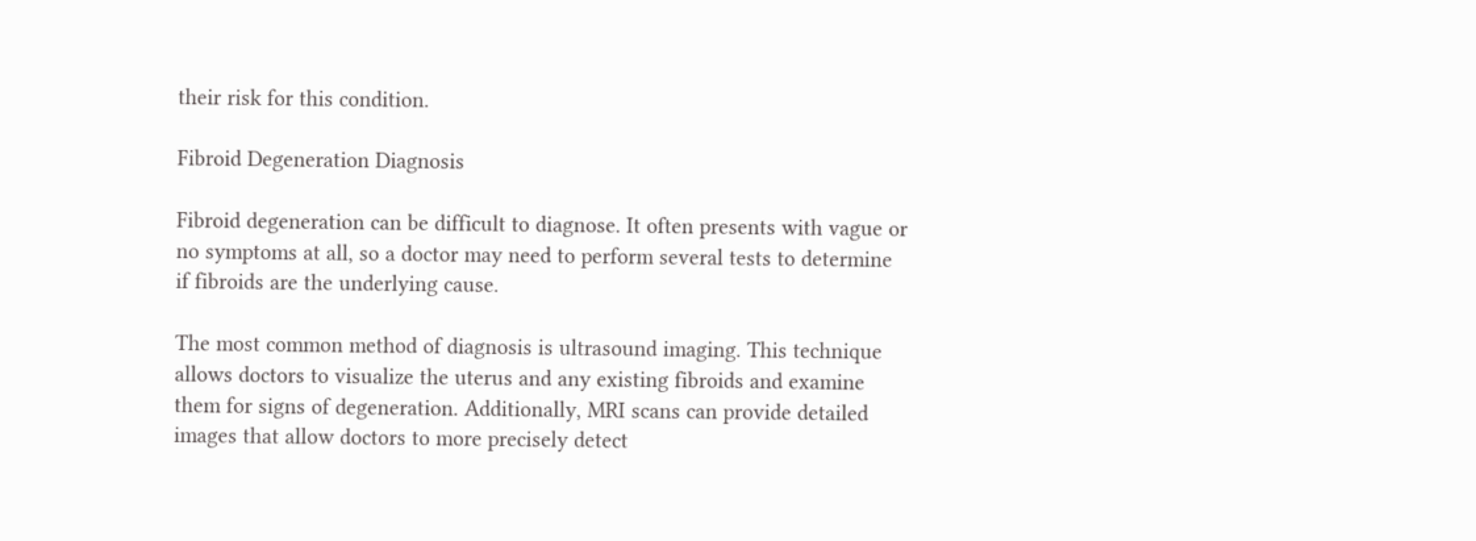their risk for this condition.

Fibroid Degeneration Diagnosis

Fibroid degeneration can be difficult to diagnose. It often presents with vague or no symptoms at all, so a doctor may need to perform several tests to determine if fibroids are the underlying cause.

The most common method of diagnosis is ultrasound imaging. This technique allows doctors to visualize the uterus and any existing fibroids and examine them for signs of degeneration. Additionally, MRI scans can provide detailed images that allow doctors to more precisely detect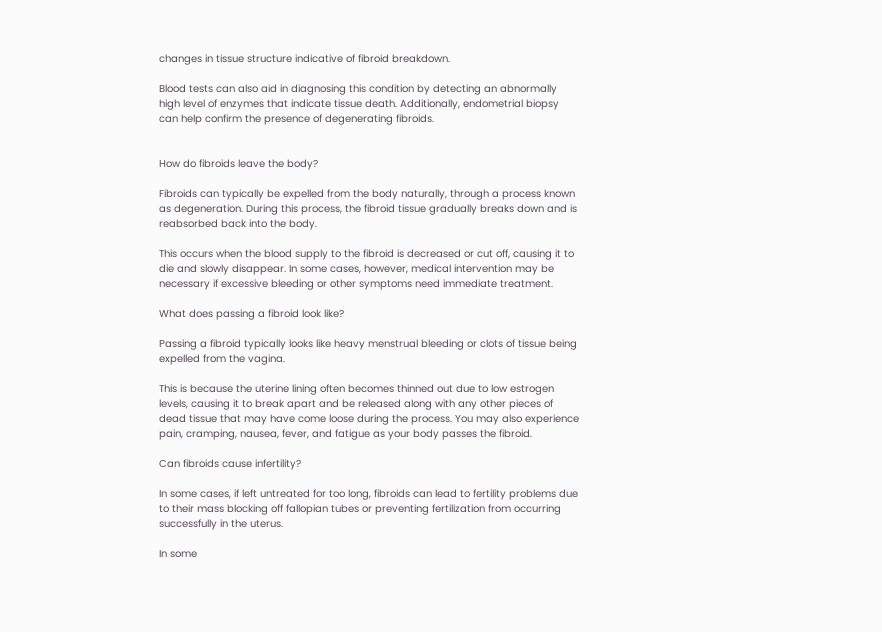changes in tissue structure indicative of fibroid breakdown.

Blood tests can also aid in diagnosing this condition by detecting an abnormally high level of enzymes that indicate tissue death. Additionally, endometrial biopsy can help confirm the presence of degenerating fibroids.


How do fibroids leave the body?

Fibroids can typically be expelled from the body naturally, through a process known as degeneration. During this process, the fibroid tissue gradually breaks down and is reabsorbed back into the body.

This occurs when the blood supply to the fibroid is decreased or cut off, causing it to die and slowly disappear. In some cases, however, medical intervention may be necessary if excessive bleeding or other symptoms need immediate treatment.

What does passing a fibroid look like?

Passing a fibroid typically looks like heavy menstrual bleeding or clots of tissue being expelled from the vagina.

This is because the uterine lining often becomes thinned out due to low estrogen levels, causing it to break apart and be released along with any other pieces of dead tissue that may have come loose during the process. You may also experience pain, cramping, nausea, fever, and fatigue as your body passes the fibroid.

Can fibroids cause infertility?

In some cases, if left untreated for too long, fibroids can lead to fertility problems due to their mass blocking off fallopian tubes or preventing fertilization from occurring successfully in the uterus.

In some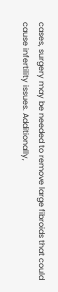cases, surgery may be needed to remove large fibroids that could cause infertility issues. Additionally,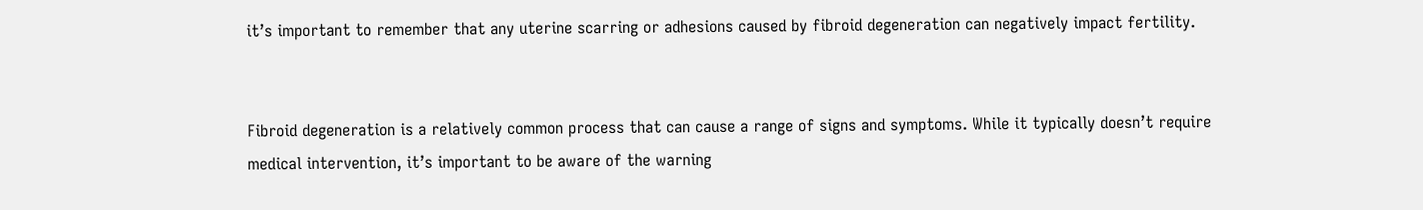it’s important to remember that any uterine scarring or adhesions caused by fibroid degeneration can negatively impact fertility.


Fibroid degeneration is a relatively common process that can cause a range of signs and symptoms. While it typically doesn’t require medical intervention, it’s important to be aware of the warning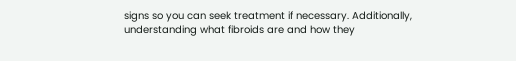signs so you can seek treatment if necessary. Additionally, understanding what fibroids are and how they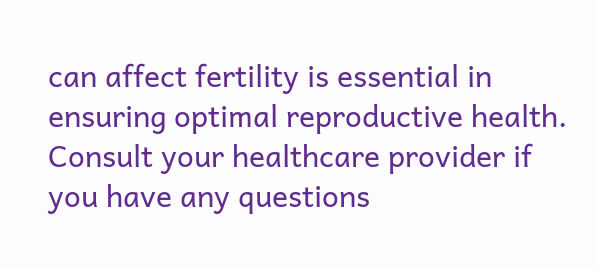can affect fertility is essential in ensuring optimal reproductive health. Consult your healthcare provider if you have any questions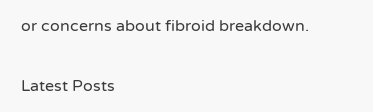or concerns about fibroid breakdown.

Latest Posts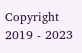Copyright 2019 - 2023